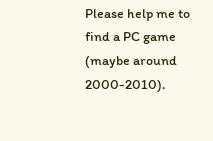Please help me to find a PC game (maybe around 2000-2010).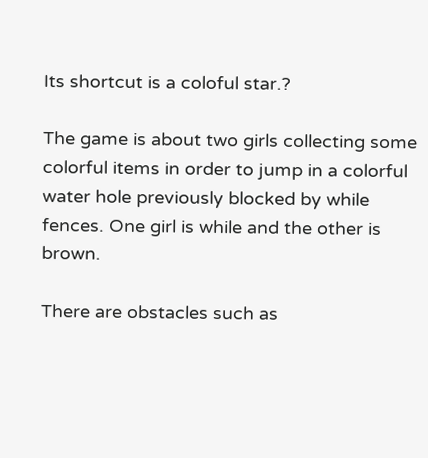Its shortcut is a coloful star.?

The game is about two girls collecting some colorful items in order to jump in a colorful water hole previously blocked by while fences. One girl is while and the other is brown.

There are obstacles such as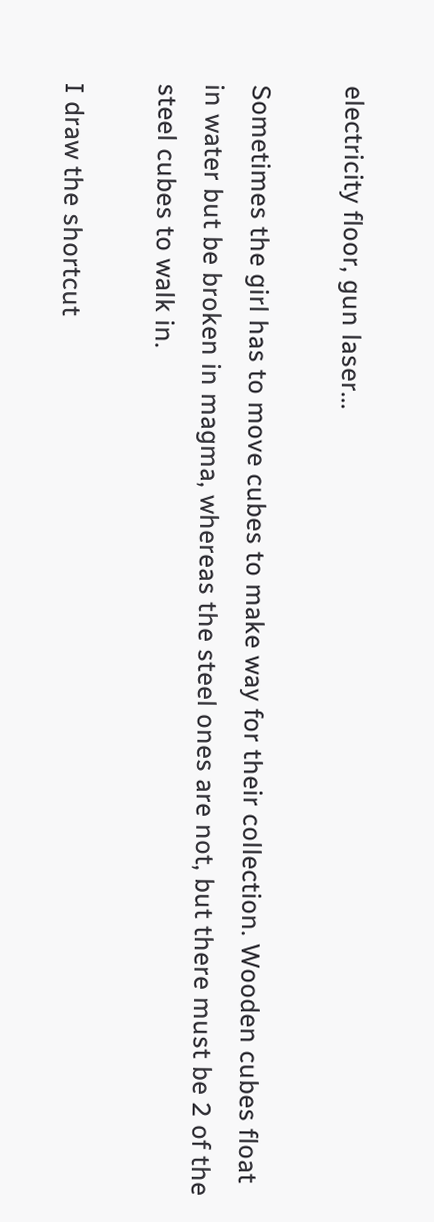electricity floor, gun laser...

Sometimes the girl has to move cubes to make way for their collection. Wooden cubes float in water but be broken in magma, whereas the steel ones are not, but there must be 2 of the steel cubes to walk in.

I draw the shortcut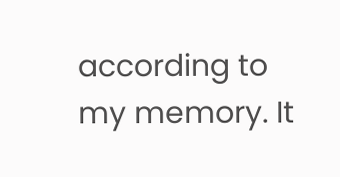according to my memory. It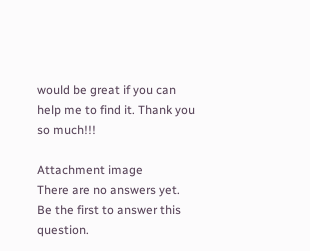would be great if you can help me to find it. Thank you so much!!!

Attachment image
There are no answers yet.
Be the first to answer this question.